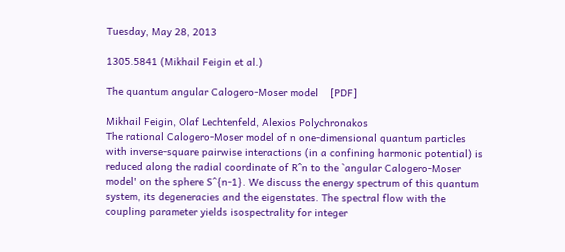Tuesday, May 28, 2013

1305.5841 (Mikhail Feigin et al.)

The quantum angular Calogero-Moser model    [PDF]

Mikhail Feigin, Olaf Lechtenfeld, Alexios Polychronakos
The rational Calogero-Moser model of n one-dimensional quantum particles with inverse-square pairwise interactions (in a confining harmonic potential) is reduced along the radial coordinate of R^n to the `angular Calogero-Moser model' on the sphere S^{n-1}. We discuss the energy spectrum of this quantum system, its degeneracies and the eigenstates. The spectral flow with the coupling parameter yields isospectrality for integer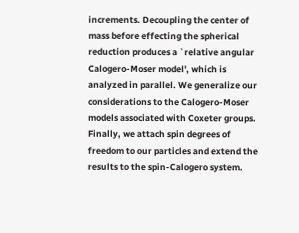increments. Decoupling the center of mass before effecting the spherical reduction produces a `relative angular Calogero-Moser model', which is analyzed in parallel. We generalize our considerations to the Calogero-Moser models associated with Coxeter groups. Finally, we attach spin degrees of freedom to our particles and extend the results to the spin-Calogero system.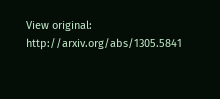View original: http://arxiv.org/abs/1305.5841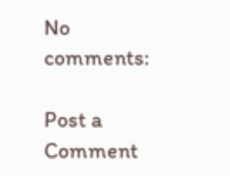No comments:

Post a Comment